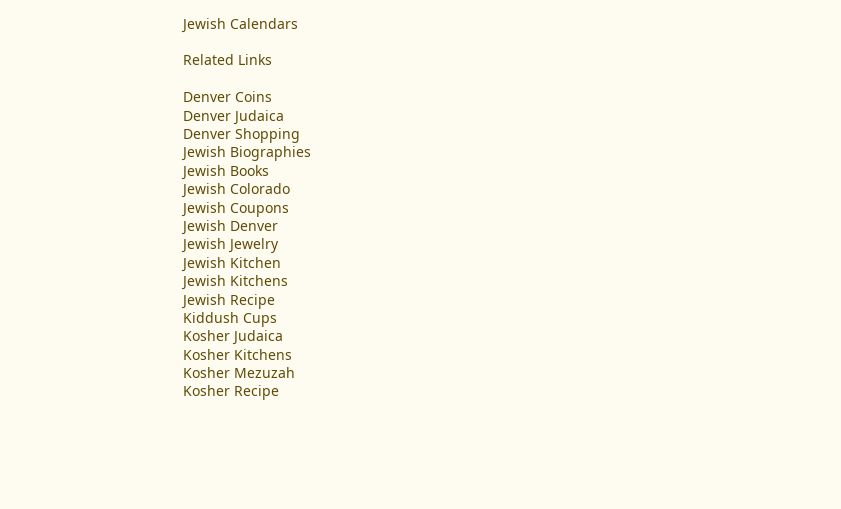Jewish Calendars

Related Links

Denver Coins
Denver Judaica
Denver Shopping
Jewish Biographies
Jewish Books
Jewish Colorado
Jewish Coupons
Jewish Denver
Jewish Jewelry
Jewish Kitchen
Jewish Kitchens
Jewish Recipe
Kiddush Cups
Kosher Judaica
Kosher Kitchens
Kosher Mezuzah
Kosher Recipe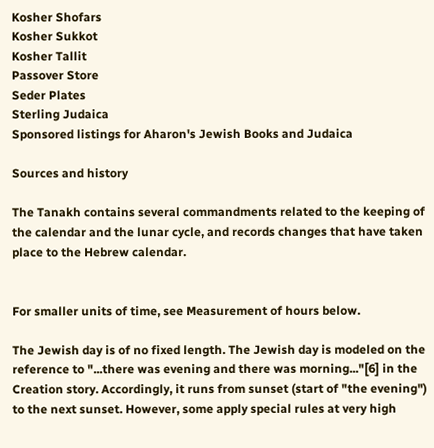Kosher Shofars
Kosher Sukkot
Kosher Tallit
Passover Store
Seder Plates
Sterling Judaica
Sponsored listings for Aharon's Jewish Books and Judaica

Sources and history

The Tanakh contains several commandments related to the keeping of the calendar and the lunar cycle, and records changes that have taken place to the Hebrew calendar.


For smaller units of time, see Measurement of hours below.

The Jewish day is of no fixed length. The Jewish day is modeled on the reference to "...there was evening and there was morning..."[6] in the Creation story. Accordingly, it runs from sunset (start of "the evening") to the next sunset. However, some apply special rules at very high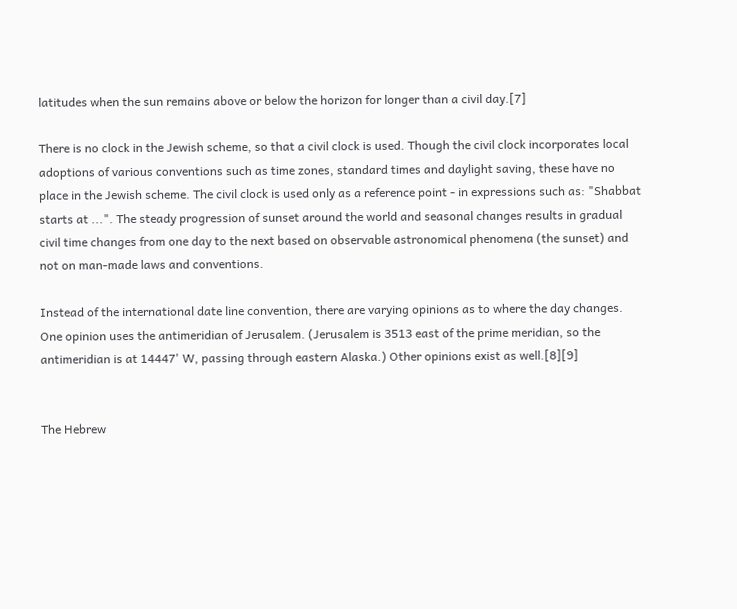latitudes when the sun remains above or below the horizon for longer than a civil day.[7]

There is no clock in the Jewish scheme, so that a civil clock is used. Though the civil clock incorporates local adoptions of various conventions such as time zones, standard times and daylight saving, these have no place in the Jewish scheme. The civil clock is used only as a reference point - in expressions such as: "Shabbat starts at ...". The steady progression of sunset around the world and seasonal changes results in gradual civil time changes from one day to the next based on observable astronomical phenomena (the sunset) and not on man-made laws and conventions.

Instead of the international date line convention, there are varying opinions as to where the day changes. One opinion uses the antimeridian of Jerusalem. (Jerusalem is 3513 east of the prime meridian, so the antimeridian is at 14447' W, passing through eastern Alaska.) Other opinions exist as well.[8][9]


The Hebrew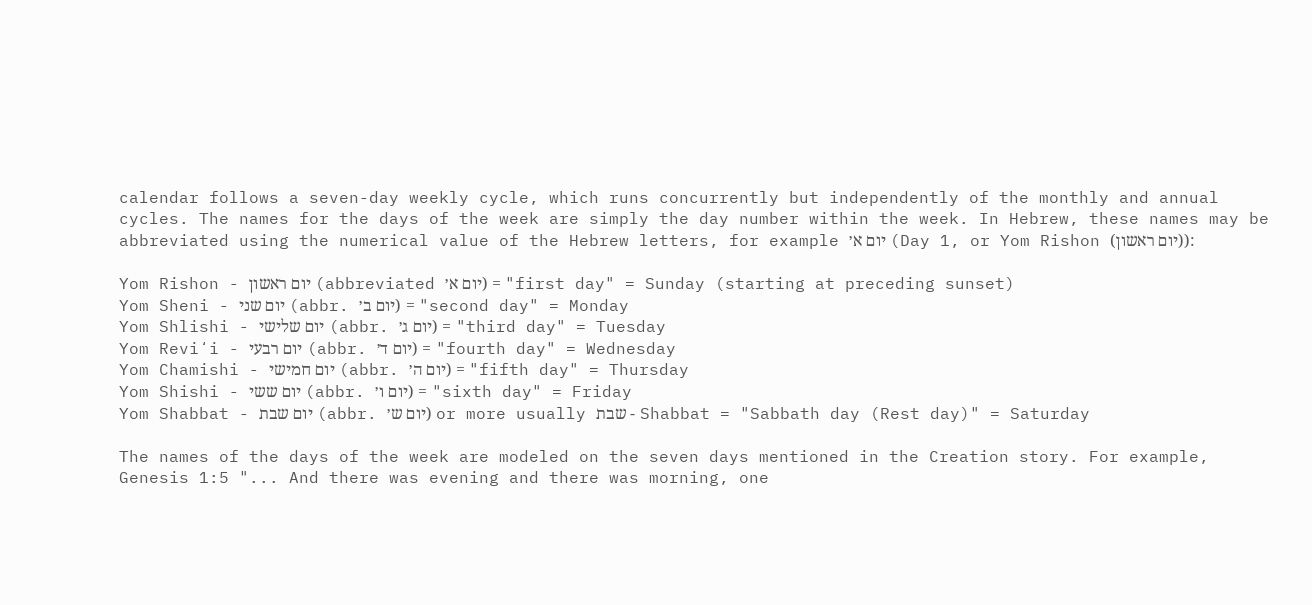calendar follows a seven-day weekly cycle, which runs concurrently but independently of the monthly and annual cycles. The names for the days of the week are simply the day number within the week. In Hebrew, these names may be abbreviated using the numerical value of the Hebrew letters, for example יום א׳ (Day 1, or Yom Rishon (יום ראשון)):

Yom Rishon - יום ראשון (abbreviated יום א׳) = "first day" = Sunday (starting at preceding sunset)
Yom Sheni - יום שני (abbr. יום ב׳) = "second day" = Monday
Yom Shlishi - יום שלישי (abbr. יום ג׳) = "third day" = Tuesday
Yom Reviʻi - יום רבעי (abbr. יום ד׳) = "fourth day" = Wednesday
Yom Chamishi - יום חמישי (abbr. יום ה׳) = "fifth day" = Thursday
Yom Shishi - יום ששי (abbr. יום ו׳) = "sixth day" = Friday
Yom Shabbat - יום שבת (abbr. יום ש׳) or more usually שבת - Shabbat = "Sabbath day (Rest day)" = Saturday

The names of the days of the week are modeled on the seven days mentioned in the Creation story. For example, Genesis 1:5 "... And there was evening and there was morning, one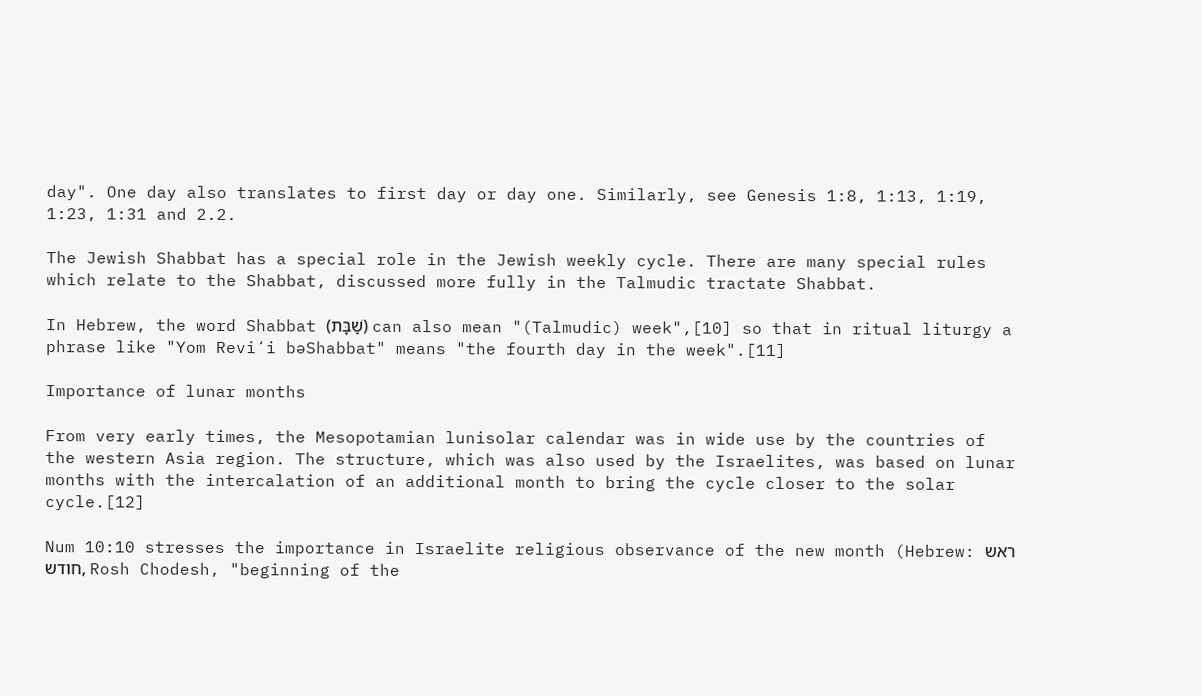day". One day also translates to first day or day one. Similarly, see Genesis 1:8, 1:13, 1:19, 1:23, 1:31 and 2.2.

The Jewish Shabbat has a special role in the Jewish weekly cycle. There are many special rules which relate to the Shabbat, discussed more fully in the Talmudic tractate Shabbat.

In Hebrew, the word Shabbat (שַׁבָּת) can also mean "(Talmudic) week",[10] so that in ritual liturgy a phrase like "Yom Reviʻi bəShabbat" means "the fourth day in the week".[11]

Importance of lunar months

From very early times, the Mesopotamian lunisolar calendar was in wide use by the countries of the western Asia region. The structure, which was also used by the Israelites, was based on lunar months with the intercalation of an additional month to bring the cycle closer to the solar cycle.[12]

Num 10:10 stresses the importance in Israelite religious observance of the new month (Hebrew: ראש חודש, Rosh Chodesh, "beginning of the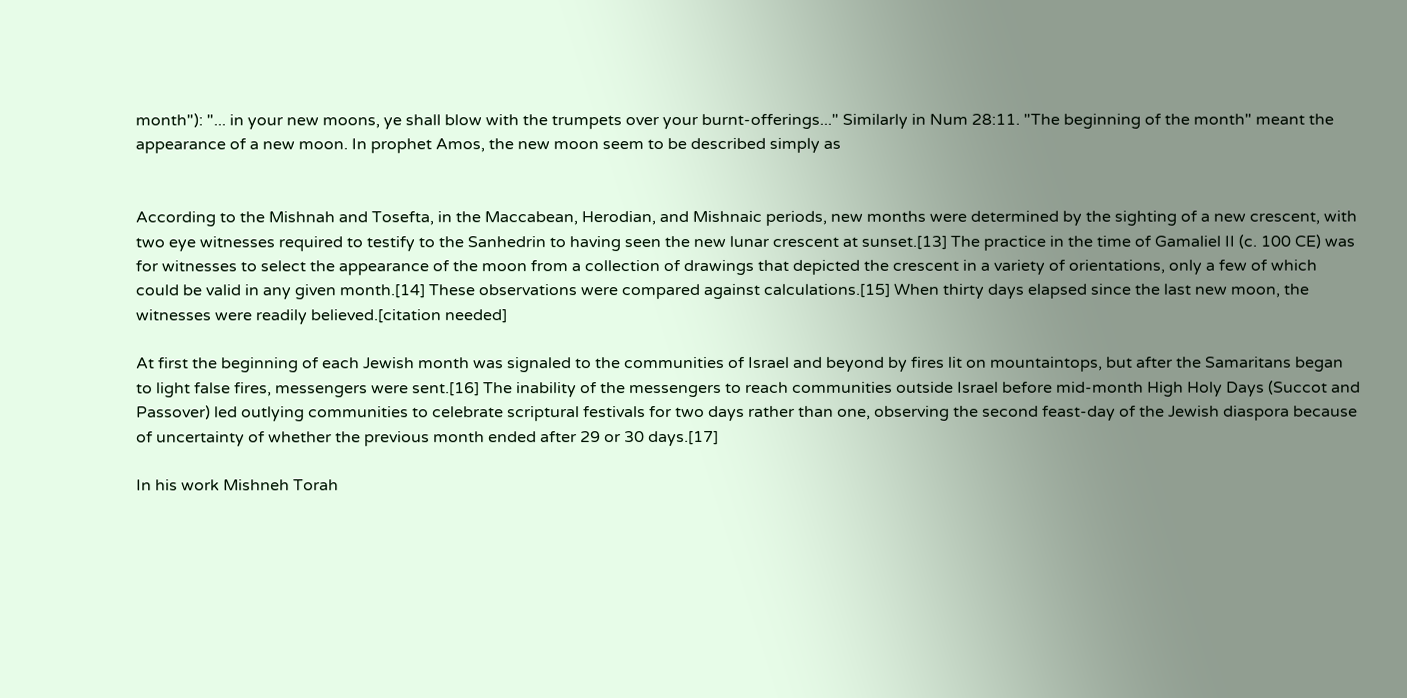month"): "... in your new moons, ye shall blow with the trumpets over your burnt-offerings..." Similarly in Num 28:11. "The beginning of the month" meant the appearance of a new moon. In prophet Amos, the new moon seem to be described simply as


According to the Mishnah and Tosefta, in the Maccabean, Herodian, and Mishnaic periods, new months were determined by the sighting of a new crescent, with two eye witnesses required to testify to the Sanhedrin to having seen the new lunar crescent at sunset.[13] The practice in the time of Gamaliel II (c. 100 CE) was for witnesses to select the appearance of the moon from a collection of drawings that depicted the crescent in a variety of orientations, only a few of which could be valid in any given month.[14] These observations were compared against calculations.[15] When thirty days elapsed since the last new moon, the witnesses were readily believed.[citation needed]

At first the beginning of each Jewish month was signaled to the communities of Israel and beyond by fires lit on mountaintops, but after the Samaritans began to light false fires, messengers were sent.[16] The inability of the messengers to reach communities outside Israel before mid-month High Holy Days (Succot and Passover) led outlying communities to celebrate scriptural festivals for two days rather than one, observing the second feast-day of the Jewish diaspora because of uncertainty of whether the previous month ended after 29 or 30 days.[17]

In his work Mishneh Torah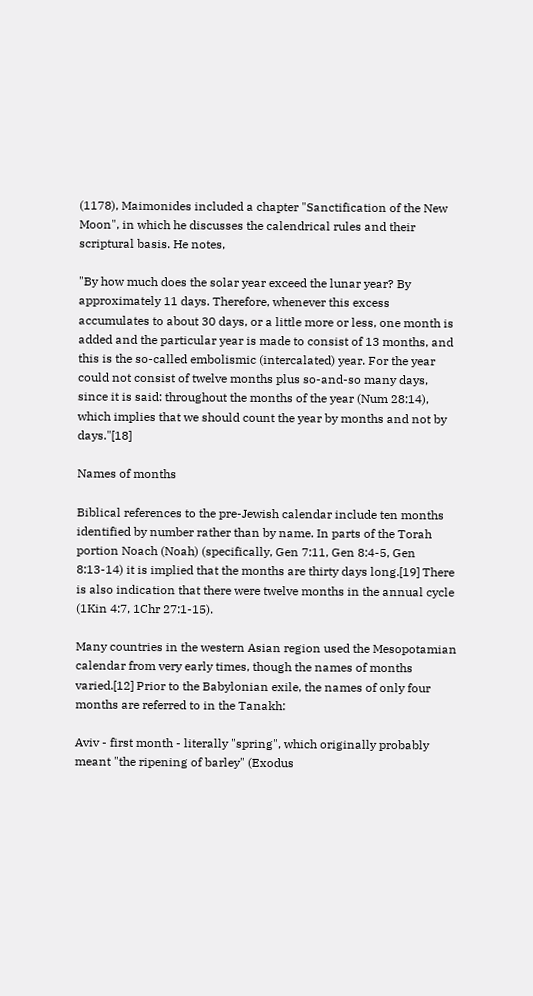(1178), Maimonides included a chapter "Sanctification of the New Moon", in which he discusses the calendrical rules and their scriptural basis. He notes,

"By how much does the solar year exceed the lunar year? By approximately 11 days. Therefore, whenever this excess accumulates to about 30 days, or a little more or less, one month is added and the particular year is made to consist of 13 months, and this is the so-called embolismic (intercalated) year. For the year could not consist of twelve months plus so-and-so many days, since it is said: throughout the months of the year (Num 28:14), which implies that we should count the year by months and not by days."[18]

Names of months

Biblical references to the pre-Jewish calendar include ten months identified by number rather than by name. In parts of the Torah portion Noach (Noah) (specifically, Gen 7:11, Gen 8:4-5, Gen 8:13-14) it is implied that the months are thirty days long.[19] There is also indication that there were twelve months in the annual cycle (1Kin 4:7, 1Chr 27:1-15).

Many countries in the western Asian region used the Mesopotamian calendar from very early times, though the names of months varied.[12] Prior to the Babylonian exile, the names of only four months are referred to in the Tanakh:

Aviv - first month - literally "spring", which originally probably meant "the ripening of barley" (Exodus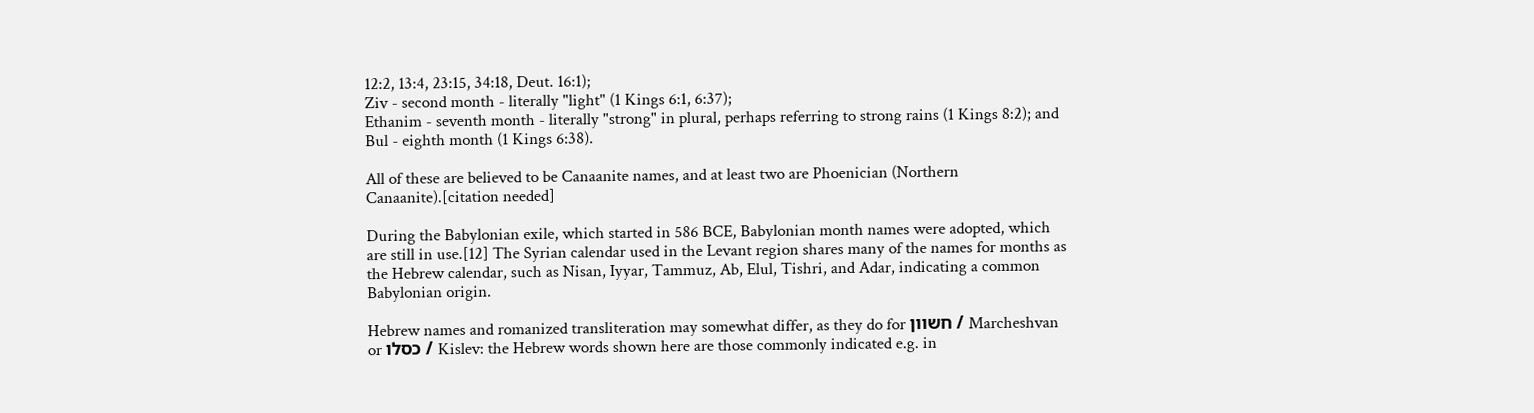12:2, 13:4, 23:15, 34:18, Deut. 16:1);
Ziv - second month - literally "light" (1 Kings 6:1, 6:37);
Ethanim - seventh month - literally "strong" in plural, perhaps referring to strong rains (1 Kings 8:2); and
Bul - eighth month (1 Kings 6:38).

All of these are believed to be Canaanite names, and at least two are Phoenician (Northern Canaanite).[citation needed]

During the Babylonian exile, which started in 586 BCE, Babylonian month names were adopted, which are still in use.[12] The Syrian calendar used in the Levant region shares many of the names for months as the Hebrew calendar, such as Nisan, Iyyar, Tammuz, Ab, Elul, Tishri, and Adar, indicating a common Babylonian origin.

Hebrew names and romanized transliteration may somewhat differ, as they do for חשוון / Marcheshvan or כסלו / Kislev: the Hebrew words shown here are those commonly indicated e.g. in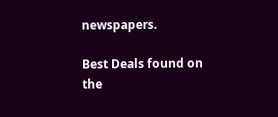newspapers.

Best Deals found on the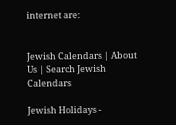internet are:


Jewish Calendars | About Us | Search Jewish Calendars

Jewish Holidays -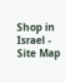Shop in Israel - Site Map